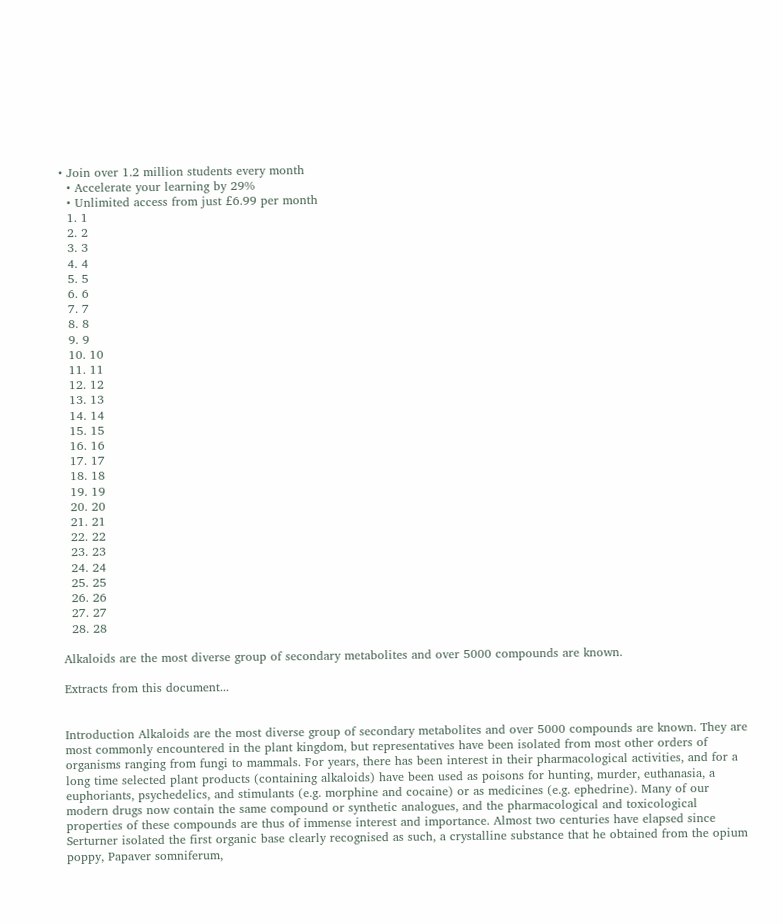• Join over 1.2 million students every month
  • Accelerate your learning by 29%
  • Unlimited access from just £6.99 per month
  1. 1
  2. 2
  3. 3
  4. 4
  5. 5
  6. 6
  7. 7
  8. 8
  9. 9
  10. 10
  11. 11
  12. 12
  13. 13
  14. 14
  15. 15
  16. 16
  17. 17
  18. 18
  19. 19
  20. 20
  21. 21
  22. 22
  23. 23
  24. 24
  25. 25
  26. 26
  27. 27
  28. 28

Alkaloids are the most diverse group of secondary metabolites and over 5000 compounds are known.

Extracts from this document...


Introduction Alkaloids are the most diverse group of secondary metabolites and over 5000 compounds are known. They are most commonly encountered in the plant kingdom, but representatives have been isolated from most other orders of organisms ranging from fungi to mammals. For years, there has been interest in their pharmacological activities, and for a long time selected plant products (containing alkaloids) have been used as poisons for hunting, murder, euthanasia, a euphoriants, psychedelics, and stimulants (e.g. morphine and cocaine) or as medicines (e.g. ephedrine). Many of our modern drugs now contain the same compound or synthetic analogues, and the pharmacological and toxicological properties of these compounds are thus of immense interest and importance. Almost two centuries have elapsed since Serturner isolated the first organic base clearly recognised as such, a crystalline substance that he obtained from the opium poppy, Papaver somniferum,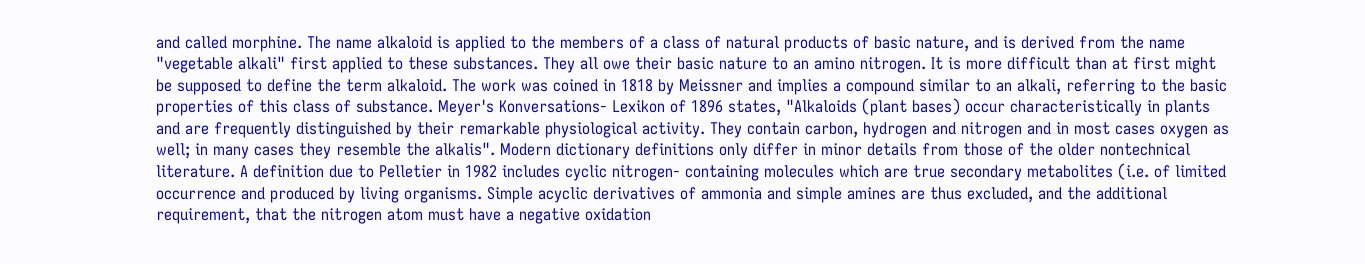and called morphine. The name alkaloid is applied to the members of a class of natural products of basic nature, and is derived from the name "vegetable alkali" first applied to these substances. They all owe their basic nature to an amino nitrogen. It is more difficult than at first might be supposed to define the term alkaloid. The work was coined in 1818 by Meissner and implies a compound similar to an alkali, referring to the basic properties of this class of substance. Meyer's Konversations- Lexikon of 1896 states, "Alkaloids (plant bases) occur characteristically in plants and are frequently distinguished by their remarkable physiological activity. They contain carbon, hydrogen and nitrogen and in most cases oxygen as well; in many cases they resemble the alkalis". Modern dictionary definitions only differ in minor details from those of the older nontechnical literature. A definition due to Pelletier in 1982 includes cyclic nitrogen- containing molecules which are true secondary metabolites (i.e. of limited occurrence and produced by living organisms. Simple acyclic derivatives of ammonia and simple amines are thus excluded, and the additional requirement, that the nitrogen atom must have a negative oxidation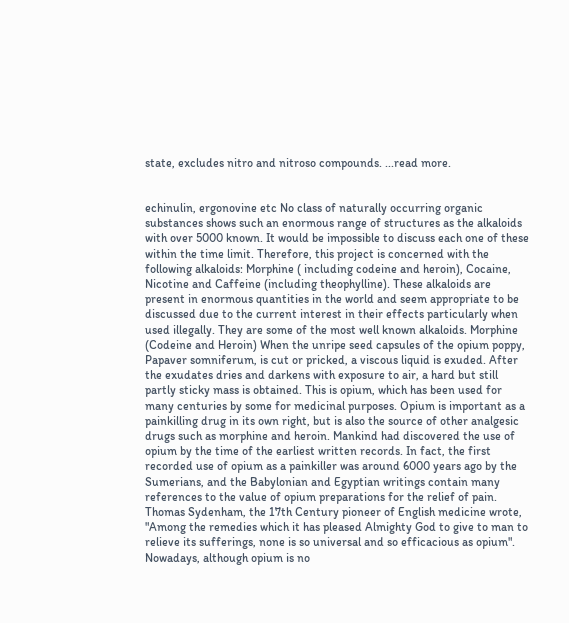state, excludes nitro and nitroso compounds. ...read more.


echinulin, ergonovine etc No class of naturally occurring organic substances shows such an enormous range of structures as the alkaloids with over 5000 known. It would be impossible to discuss each one of these within the time limit. Therefore, this project is concerned with the following alkaloids: Morphine ( including codeine and heroin), Cocaine, Nicotine and Caffeine (including theophylline). These alkaloids are present in enormous quantities in the world and seem appropriate to be discussed due to the current interest in their effects particularly when used illegally. They are some of the most well known alkaloids. Morphine (Codeine and Heroin) When the unripe seed capsules of the opium poppy, Papaver somniferum, is cut or pricked, a viscous liquid is exuded. After the exudates dries and darkens with exposure to air, a hard but still partly sticky mass is obtained. This is opium, which has been used for many centuries by some for medicinal purposes. Opium is important as a painkilling drug in its own right, but is also the source of other analgesic drugs such as morphine and heroin. Mankind had discovered the use of opium by the time of the earliest written records. In fact, the first recorded use of opium as a painkiller was around 6000 years ago by the Sumerians, and the Babylonian and Egyptian writings contain many references to the value of opium preparations for the relief of pain. Thomas Sydenham, the 17th Century pioneer of English medicine wrote, "Among the remedies which it has pleased Almighty God to give to man to relieve its sufferings, none is so universal and so efficacious as opium". Nowadays, although opium is no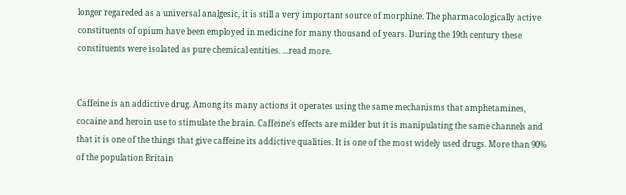longer regareded as a universal analgesic, it is still a very important source of morphine. The pharmacologically active constituents of opium have been employed in medicine for many thousand of years. During the 19th century these constituents were isolated as pure chemical entities. ...read more.


Caffeine is an addictive drug. Among its many actions it operates using the same mechanisms that amphetamines, cocaine and heroin use to stimulate the brain. Caffeine's effects are milder but it is manipulating the same channels and that it is one of the things that give caffeine its addictive qualities. It is one of the most widely used drugs. More than 90% of the population Britain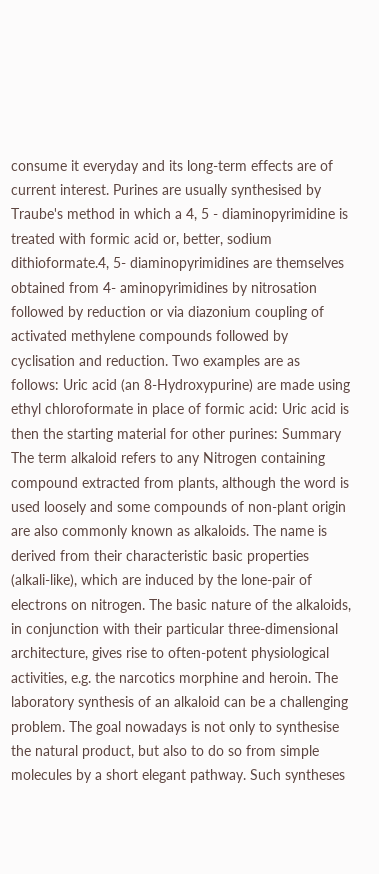consume it everyday and its long-term effects are of current interest. Purines are usually synthesised by Traube's method in which a 4, 5 - diaminopyrimidine is treated with formic acid or, better, sodium dithioformate.4, 5- diaminopyrimidines are themselves obtained from 4- aminopyrimidines by nitrosation followed by reduction or via diazonium coupling of activated methylene compounds followed by cyclisation and reduction. Two examples are as follows: Uric acid (an 8-Hydroxypurine) are made using ethyl chloroformate in place of formic acid: Uric acid is then the starting material for other purines: Summary The term alkaloid refers to any Nitrogen containing compound extracted from plants, although the word is used loosely and some compounds of non-plant origin are also commonly known as alkaloids. The name is derived from their characteristic basic properties (alkali-like), which are induced by the lone-pair of electrons on nitrogen. The basic nature of the alkaloids, in conjunction with their particular three-dimensional architecture, gives rise to often-potent physiological activities, e.g. the narcotics morphine and heroin. The laboratory synthesis of an alkaloid can be a challenging problem. The goal nowadays is not only to synthesise the natural product, but also to do so from simple molecules by a short elegant pathway. Such syntheses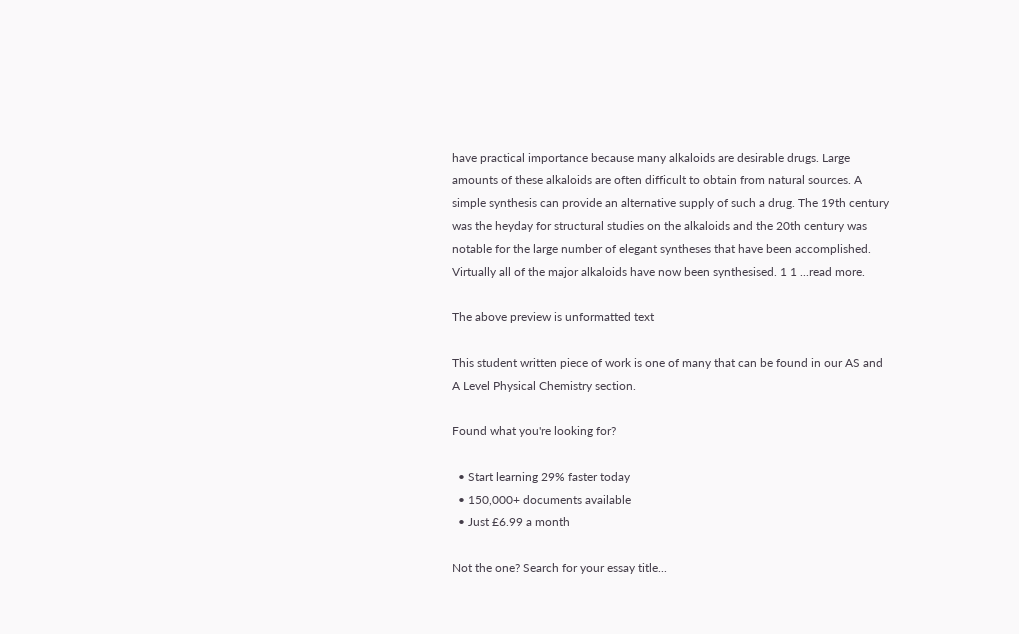have practical importance because many alkaloids are desirable drugs. Large amounts of these alkaloids are often difficult to obtain from natural sources. A simple synthesis can provide an alternative supply of such a drug. The 19th century was the heyday for structural studies on the alkaloids and the 20th century was notable for the large number of elegant syntheses that have been accomplished. Virtually all of the major alkaloids have now been synthesised. 1 1 ...read more.

The above preview is unformatted text

This student written piece of work is one of many that can be found in our AS and A Level Physical Chemistry section.

Found what you're looking for?

  • Start learning 29% faster today
  • 150,000+ documents available
  • Just £6.99 a month

Not the one? Search for your essay title...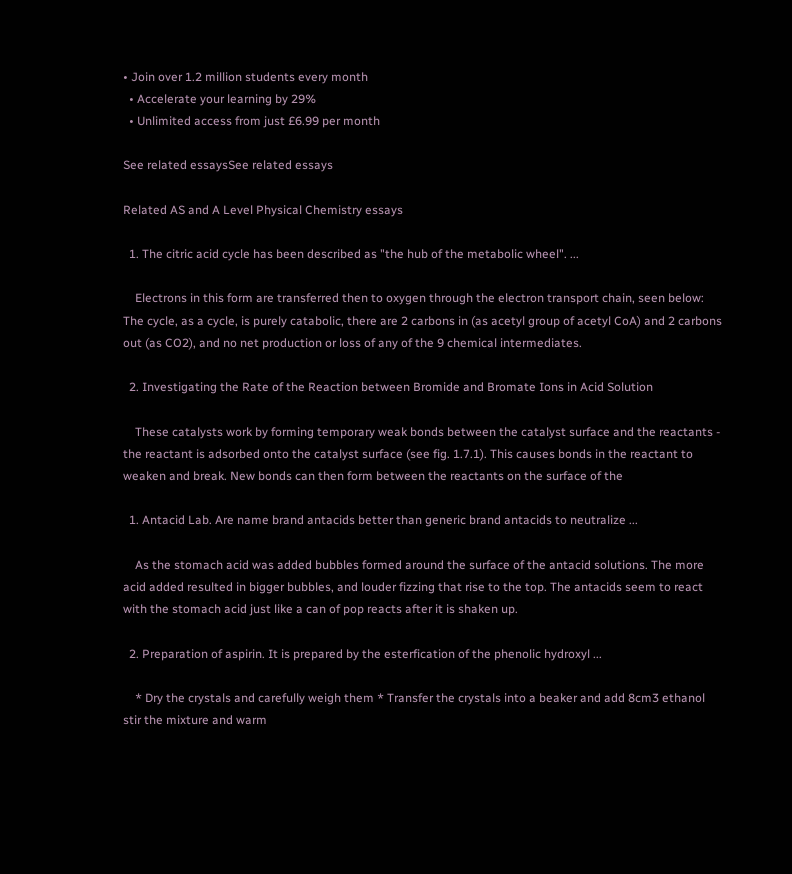• Join over 1.2 million students every month
  • Accelerate your learning by 29%
  • Unlimited access from just £6.99 per month

See related essaysSee related essays

Related AS and A Level Physical Chemistry essays

  1. The citric acid cycle has been described as "the hub of the metabolic wheel". ...

    Electrons in this form are transferred then to oxygen through the electron transport chain, seen below: The cycle, as a cycle, is purely catabolic, there are 2 carbons in (as acetyl group of acetyl CoA) and 2 carbons out (as CO2), and no net production or loss of any of the 9 chemical intermediates.

  2. Investigating the Rate of the Reaction between Bromide and Bromate Ions in Acid Solution

    These catalysts work by forming temporary weak bonds between the catalyst surface and the reactants - the reactant is adsorbed onto the catalyst surface (see fig. 1.7.1). This causes bonds in the reactant to weaken and break. New bonds can then form between the reactants on the surface of the

  1. Antacid Lab. Are name brand antacids better than generic brand antacids to neutralize ...

    As the stomach acid was added bubbles formed around the surface of the antacid solutions. The more acid added resulted in bigger bubbles, and louder fizzing that rise to the top. The antacids seem to react with the stomach acid just like a can of pop reacts after it is shaken up.

  2. Preparation of aspirin. It is prepared by the esterfication of the phenolic hydroxyl ...

    * Dry the crystals and carefully weigh them * Transfer the crystals into a beaker and add 8cm3 ethanol stir the mixture and warm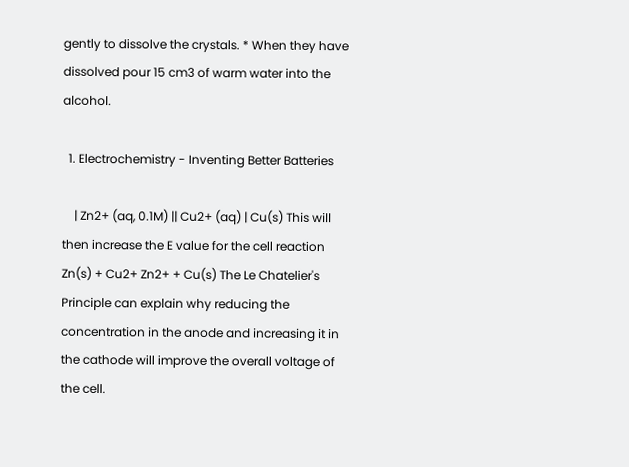gently to dissolve the crystals. * When they have dissolved pour 15 cm3 of warm water into the alcohol.

  1. Electrochemistry - Inventing Better Batteries

    | Zn2+ (aq, 0.1M) || Cu2+ (aq) | Cu(s) This will then increase the E value for the cell reaction Zn(s) + Cu2+ Zn2+ + Cu(s) The Le Chatelier's Principle can explain why reducing the concentration in the anode and increasing it in the cathode will improve the overall voltage of the cell.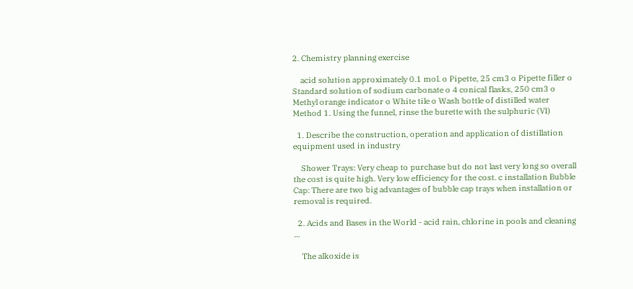2. Chemistry planning exercise

    acid solution approximately 0.1 mol. o Pipette, 25 cm3 o Pipette filler o Standard solution of sodium carbonate o 4 conical flasks, 250 cm3 o Methyl orange indicator o White tile o Wash bottle of distilled water Method 1. Using the funnel, rinse the burette with the sulphuric (VI)

  1. Describe the construction, operation and application of distillation equipment used in industry

    Shower Trays: Very cheap to purchase but do not last very long so overall the cost is quite high. Very low efficiency for the cost. c installation Bubble Cap: There are two big advantages of bubble cap trays when installation or removal is required.

  2. Acids and Bases in the World - acid rain, chlorine in pools and cleaning ...

    The alkoxide is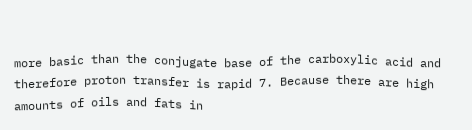more basic than the conjugate base of the carboxylic acid and therefore proton transfer is rapid 7. Because there are high amounts of oils and fats in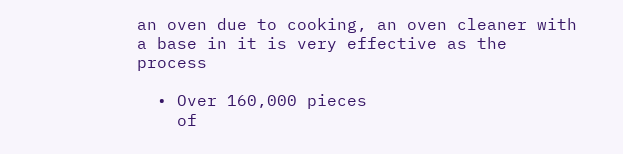an oven due to cooking, an oven cleaner with a base in it is very effective as the process

  • Over 160,000 pieces
    of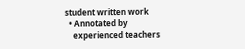student written work
  • Annotated by
    experienced teachers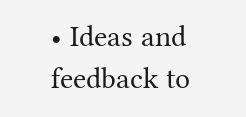• Ideas and feedback to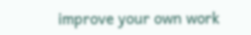improve your own work